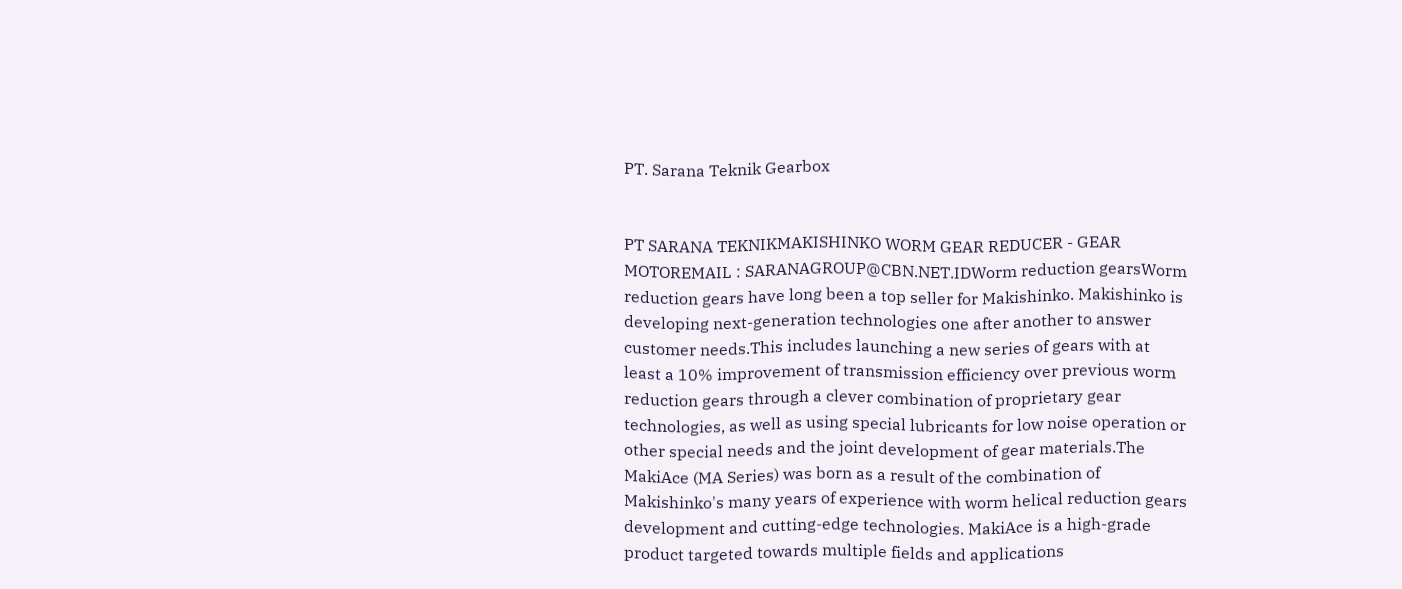PT. Sarana Teknik Gearbox


PT SARANA TEKNIKMAKISHINKO WORM GEAR REDUCER - GEAR MOTOREMAIL : SARANAGROUP@CBN.NET.IDWorm reduction gearsWorm reduction gears have long been a top seller for Makishinko. Makishinko is developing next-generation technologies one after another to answer customer needs.This includes launching a new series of gears with at least a 10% improvement of transmission efficiency over previous worm reduction gears through a clever combination of proprietary gear technologies, as well as using special lubricants for low noise operation or other special needs and the joint development of gear materials.The MakiAce (MA Series) was born as a result of the combination of Makishinko's many years of experience with worm helical reduction gears development and cutting-edge technologies. MakiAce is a high-grade product targeted towards multiple fields and applications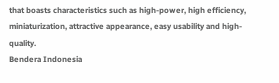that boasts characteristics such as high-power, high efficiency, miniaturization, attractive appearance, easy usability and high-quality.
Bendera Indonesia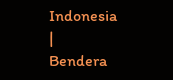Indonesia  |  Bendera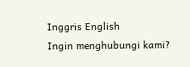Inggris English
Ingin menghubungi kami?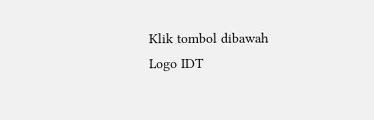Klik tombol dibawah
Logo IDT